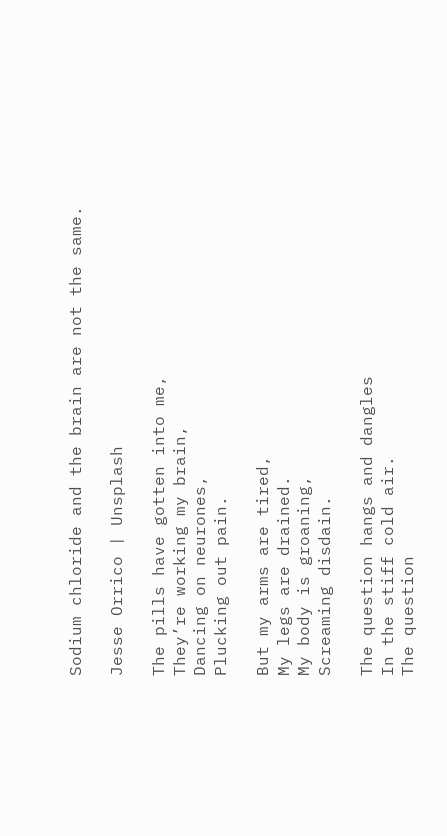Sodium chloride and the brain are not the same.

Jesse Orrico | Unsplash

The pills have gotten into me,
They’re working my brain,
Dancing on neurones,
Plucking out pain.

But my arms are tired,
My legs are drained.
My body is groaning,
Screaming disdain.

The question hangs and dangles
In the stiff cold air.
The question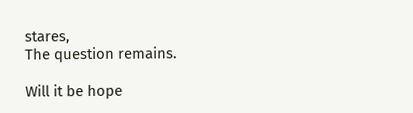stares,
The question remains.

Will it be hope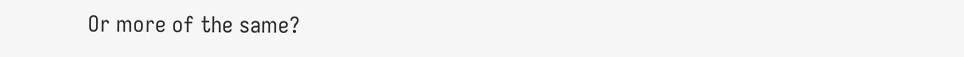Or more of the same?